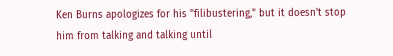Ken Burns apologizes for his "filibustering," but it doesn't stop him from talking and talking until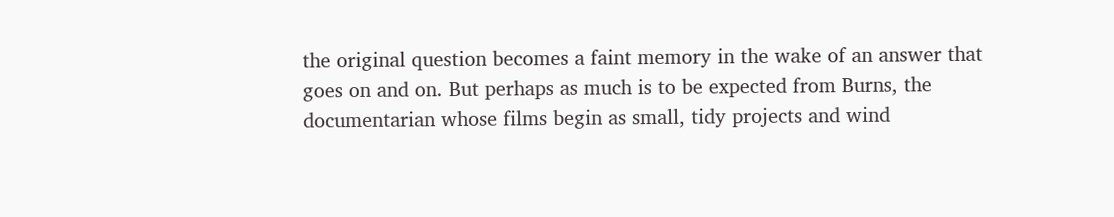the original question becomes a faint memory in the wake of an answer that goes on and on. But perhaps as much is to be expected from Burns, the documentarian whose films begin as small, tidy projects and wind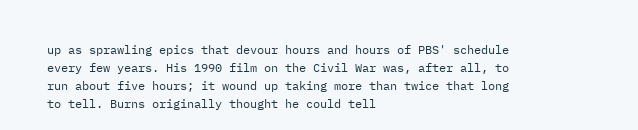up as sprawling epics that devour hours and hours of PBS' schedule every few years. His 1990 film on the Civil War was, after all, to run about five hours; it wound up taking more than twice that long to tell. Burns originally thought he could tell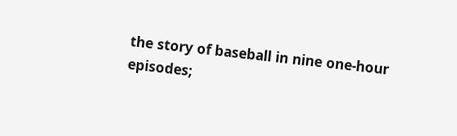the story of baseball in nine one-hour episodes;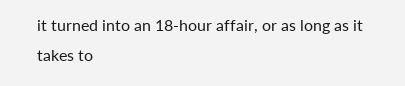it turned into an 18-hour affair, or as long as it takes to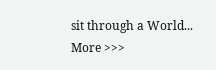sit through a World... More >>>